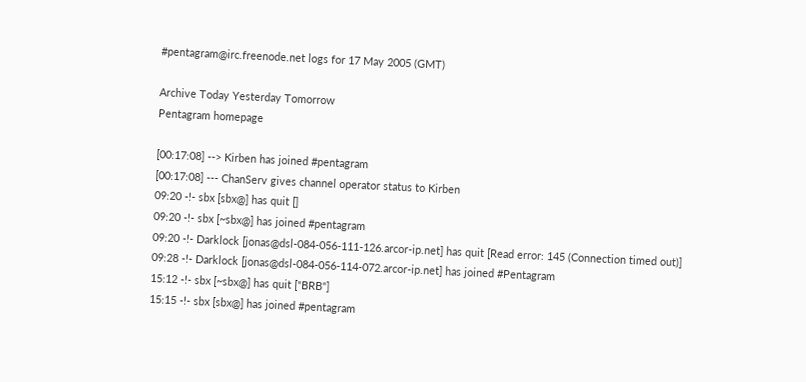#pentagram@irc.freenode.net logs for 17 May 2005 (GMT)

Archive Today Yesterday Tomorrow
Pentagram homepage

[00:17:08] --> Kirben has joined #pentagram
[00:17:08] --- ChanServ gives channel operator status to Kirben
09:20 -!- sbx [sbx@] has quit []
09:20 -!- sbx [~sbx@] has joined #pentagram
09:20 -!- Darklock [jonas@dsl-084-056-111-126.arcor-ip.net] has quit [Read error: 145 (Connection timed out)]
09:28 -!- Darklock [jonas@dsl-084-056-114-072.arcor-ip.net] has joined #Pentagram
15:12 -!- sbx [~sbx@] has quit ["BRB"]
15:15 -!- sbx [sbx@] has joined #pentagram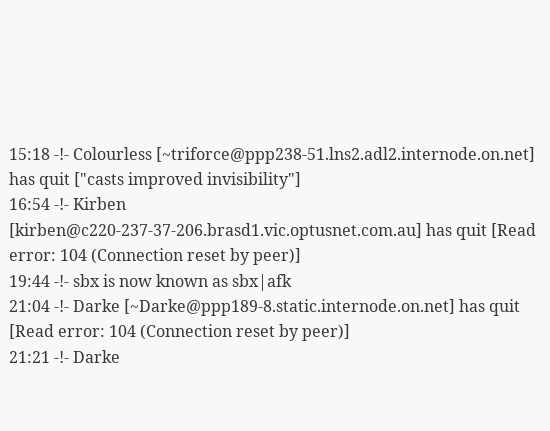15:18 -!- Colourless [~triforce@ppp238-51.lns2.adl2.internode.on.net] has quit ["casts improved invisibility"]
16:54 -!- Kirben [kirben@c220-237-37-206.brasd1.vic.optusnet.com.au] has quit [Read error: 104 (Connection reset by peer)]
19:44 -!- sbx is now known as sbx|afk
21:04 -!- Darke [~Darke@ppp189-8.static.internode.on.net] has quit [Read error: 104 (Connection reset by peer)]
21:21 -!- Darke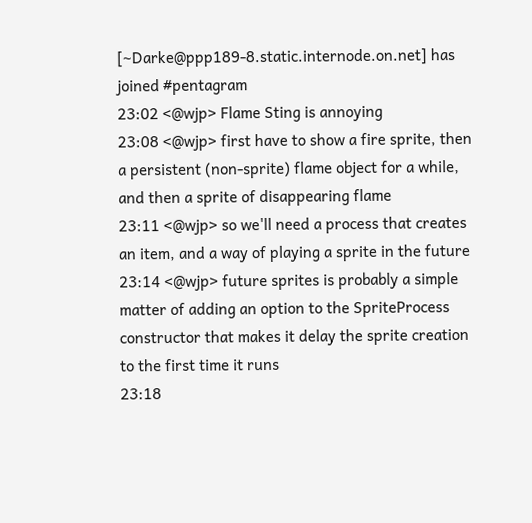[~Darke@ppp189-8.static.internode.on.net] has joined #pentagram
23:02 <@wjp> Flame Sting is annoying
23:08 <@wjp> first have to show a fire sprite, then a persistent (non-sprite) flame object for a while, and then a sprite of disappearing flame
23:11 <@wjp> so we'll need a process that creates an item, and a way of playing a sprite in the future
23:14 <@wjp> future sprites is probably a simple matter of adding an option to the SpriteProcess constructor that makes it delay the sprite creation to the first time it runs
23:18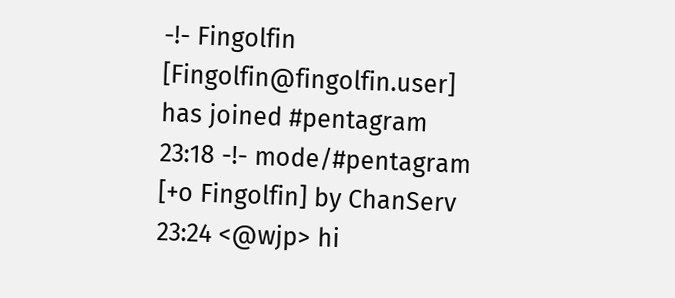-!- Fingolfin [Fingolfin@fingolfin.user] has joined #pentagram
23:18 -!- mode/#pentagram [+o Fingolfin] by ChanServ
23:24 <@wjp> hi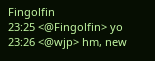Fingolfin
23:25 <@Fingolfin> yo
23:26 <@wjp> hm, new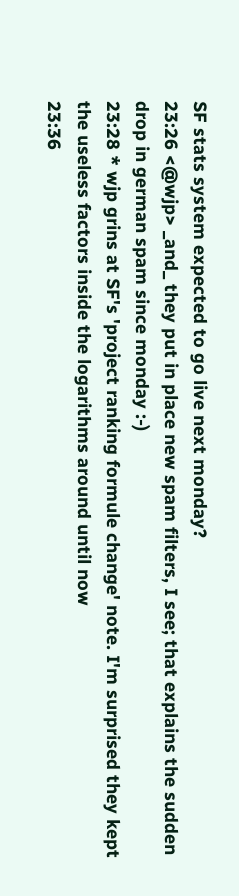SF stats system expected to go live next monday?
23:26 <@wjp> _and_ they put in place new spam filters, I see; that explains the sudden drop in german spam since monday :-)
23:28 * wjp grins at SF's 'project ranking formule change' note. I'm surprised they kept the useless factors inside the logarithms around until now
23:36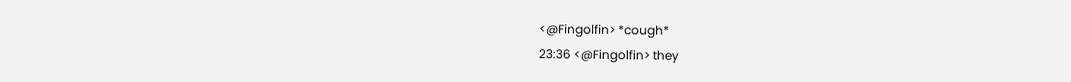<@Fingolfin> *cough*
23:36 <@Fingolfin> they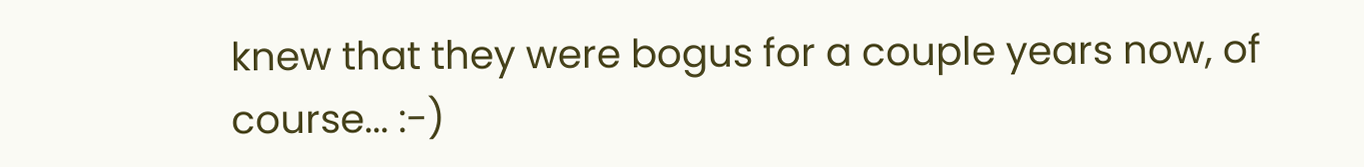knew that they were bogus for a couple years now, of course... :-)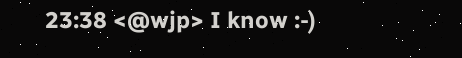23:38 <@wjp> I know :-)